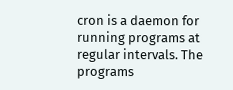cron is a daemon for running programs at regular intervals. The programs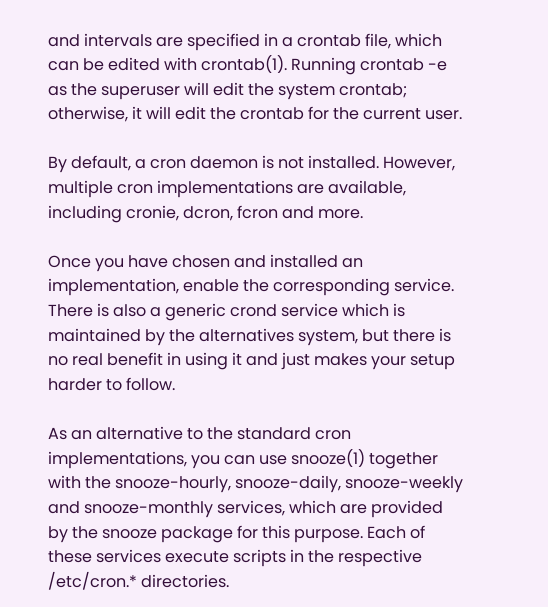and intervals are specified in a crontab file, which can be edited with crontab(1). Running crontab -e as the superuser will edit the system crontab; otherwise, it will edit the crontab for the current user.

By default, a cron daemon is not installed. However, multiple cron implementations are available, including cronie, dcron, fcron and more.

Once you have chosen and installed an implementation, enable the corresponding service. There is also a generic crond service which is maintained by the alternatives system, but there is no real benefit in using it and just makes your setup harder to follow.

As an alternative to the standard cron implementations, you can use snooze(1) together with the snooze-hourly, snooze-daily, snooze-weekly and snooze-monthly services, which are provided by the snooze package for this purpose. Each of these services execute scripts in the respective /etc/cron.* directories.